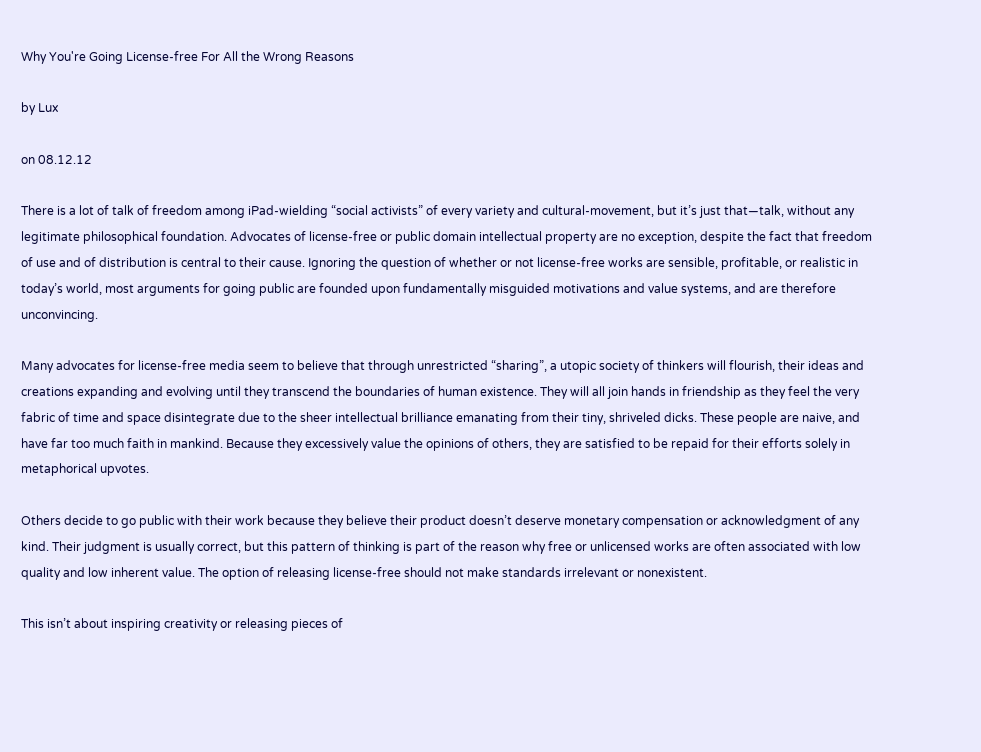Why You're Going License-free For All the Wrong Reasons

by Lux

on 08.12.12

There is a lot of talk of freedom among iPad-wielding “social activists” of every variety and cultural-movement, but it’s just that—talk, without any legitimate philosophical foundation. Advocates of license-free or public domain intellectual property are no exception, despite the fact that freedom of use and of distribution is central to their cause. Ignoring the question of whether or not license-free works are sensible, profitable, or realistic in today’s world, most arguments for going public are founded upon fundamentally misguided motivations and value systems, and are therefore unconvincing.

Many advocates for license-free media seem to believe that through unrestricted “sharing”, a utopic society of thinkers will flourish, their ideas and creations expanding and evolving until they transcend the boundaries of human existence. They will all join hands in friendship as they feel the very fabric of time and space disintegrate due to the sheer intellectual brilliance emanating from their tiny, shriveled dicks. These people are naive, and have far too much faith in mankind. Because they excessively value the opinions of others, they are satisfied to be repaid for their efforts solely in metaphorical upvotes.

Others decide to go public with their work because they believe their product doesn’t deserve monetary compensation or acknowledgment of any kind. Their judgment is usually correct, but this pattern of thinking is part of the reason why free or unlicensed works are often associated with low quality and low inherent value. The option of releasing license-free should not make standards irrelevant or nonexistent.

This isn’t about inspiring creativity or releasing pieces of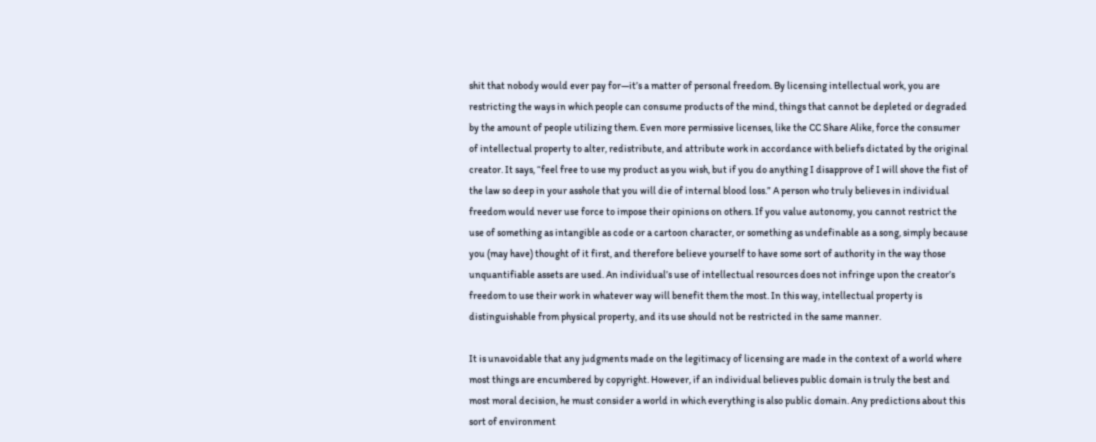shit that nobody would ever pay for—it’s a matter of personal freedom. By licensing intellectual work, you are restricting the ways in which people can consume products of the mind, things that cannot be depleted or degraded by the amount of people utilizing them. Even more permissive licenses, like the CC Share Alike, force the consumer of intellectual property to alter, redistribute, and attribute work in accordance with beliefs dictated by the original creator. It says, “feel free to use my product as you wish, but if you do anything I disapprove of I will shove the fist of the law so deep in your asshole that you will die of internal blood loss.” A person who truly believes in individual freedom would never use force to impose their opinions on others. If you value autonomy, you cannot restrict the use of something as intangible as code or a cartoon character, or something as undefinable as a song, simply because you (may have) thought of it first, and therefore believe yourself to have some sort of authority in the way those unquantifiable assets are used. An individual’s use of intellectual resources does not infringe upon the creator’s freedom to use their work in whatever way will benefit them the most. In this way, intellectual property is distinguishable from physical property, and its use should not be restricted in the same manner.

It is unavoidable that any judgments made on the legitimacy of licensing are made in the context of a world where most things are encumbered by copyright. However, if an individual believes public domain is truly the best and most moral decision, he must consider a world in which everything is also public domain. Any predictions about this sort of environment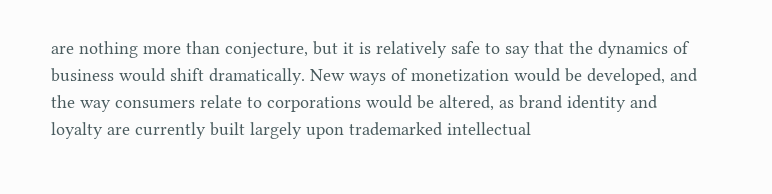are nothing more than conjecture, but it is relatively safe to say that the dynamics of business would shift dramatically. New ways of monetization would be developed, and the way consumers relate to corporations would be altered, as brand identity and loyalty are currently built largely upon trademarked intellectual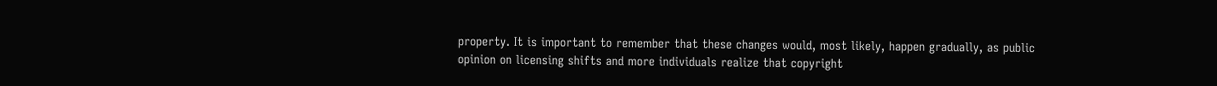property. It is important to remember that these changes would, most likely, happen gradually, as public opinion on licensing shifts and more individuals realize that copyright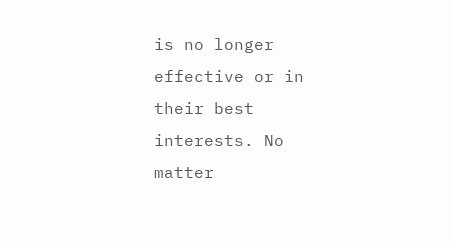is no longer effective or in their best interests. No matter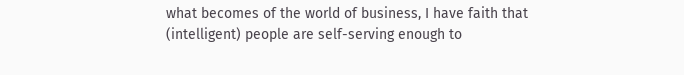what becomes of the world of business, I have faith that (intelligent) people are self-serving enough to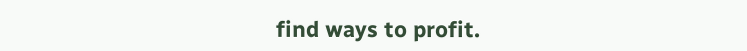find ways to profit.